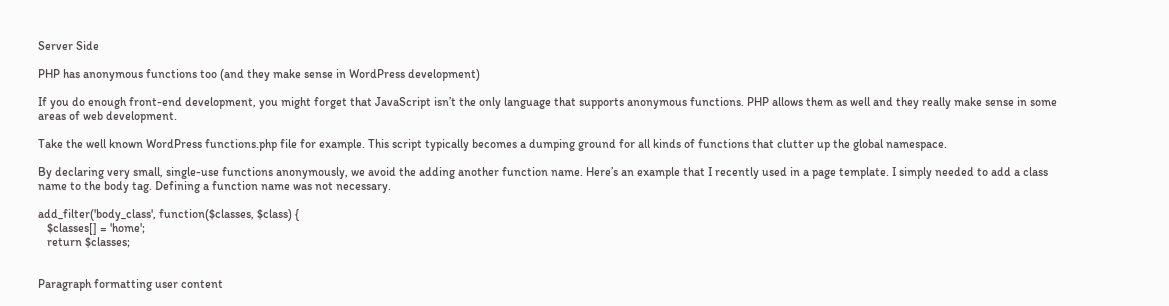Server Side

PHP has anonymous functions too (and they make sense in WordPress development)

If you do enough front-end development, you might forget that JavaScript isn’t the only language that supports anonymous functions. PHP allows them as well and they really make sense in some areas of web development.

Take the well known WordPress functions.php file for example. This script typically becomes a dumping ground for all kinds of functions that clutter up the global namespace.

By declaring very small, single-use functions anonymously, we avoid the adding another function name. Here’s an example that I recently used in a page template. I simply needed to add a class name to the body tag. Defining a function name was not necessary.

add_filter('body_class', function($classes, $class) {
   $classes[] = 'home';
   return $classes;


Paragraph formatting user content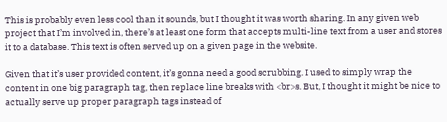This is probably even less cool than it sounds, but I thought it was worth sharing. In any given web project that I’m involved in, there’s at least one form that accepts multi-line text from a user and stores it to a database. This text is often served up on a given page in the website.

Given that it’s user provided content, it’s gonna need a good scrubbing. I used to simply wrap the content in one big paragraph tag, then replace line breaks with <br>s. But, I thought it might be nice to actually serve up proper paragraph tags instead of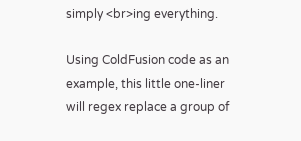simply <br>ing everything.

Using ColdFusion code as an example, this little one-liner will regex replace a group of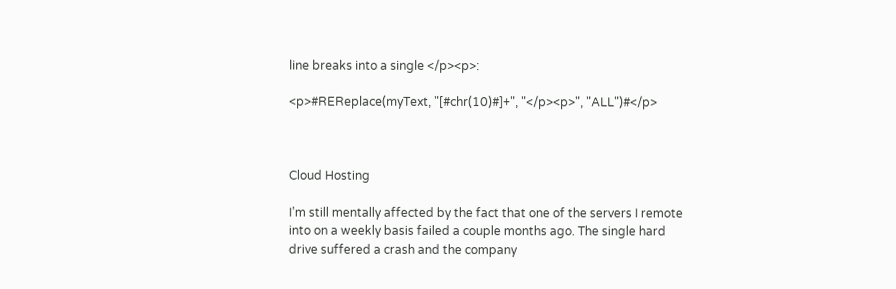line breaks into a single </p><p>:

<p>#REReplace(myText, "[#chr(10)#]+", "</p><p>", "ALL")#</p>



Cloud Hosting

I’m still mentally affected by the fact that one of the servers I remote into on a weekly basis failed a couple months ago. The single hard drive suffered a crash and the company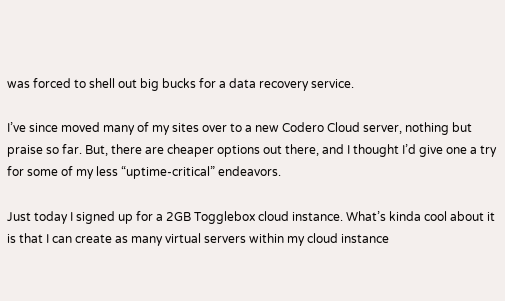was forced to shell out big bucks for a data recovery service.

I’ve since moved many of my sites over to a new Codero Cloud server, nothing but praise so far. But, there are cheaper options out there, and I thought I’d give one a try for some of my less “uptime-critical” endeavors.

Just today I signed up for a 2GB Togglebox cloud instance. What’s kinda cool about it is that I can create as many virtual servers within my cloud instance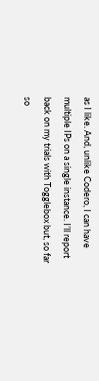as I like. And, unlike Codero, I can have multiple IPs on a single instance. I’ll report back on my trials with Togglebox but, so far so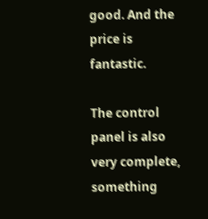good. And the price is fantastic.

The control panel is also very complete, something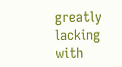greatly lacking with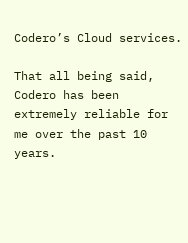Codero’s Cloud services.

That all being said, Codero has been extremely reliable for me over the past 10 years.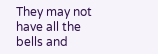They may not have all the bells and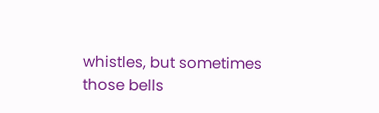whistles, but sometimes those bells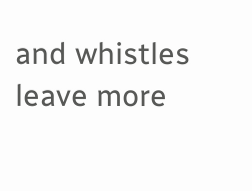and whistles leave more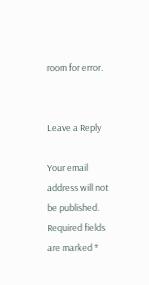room for error.


Leave a Reply

Your email address will not be published. Required fields are marked *